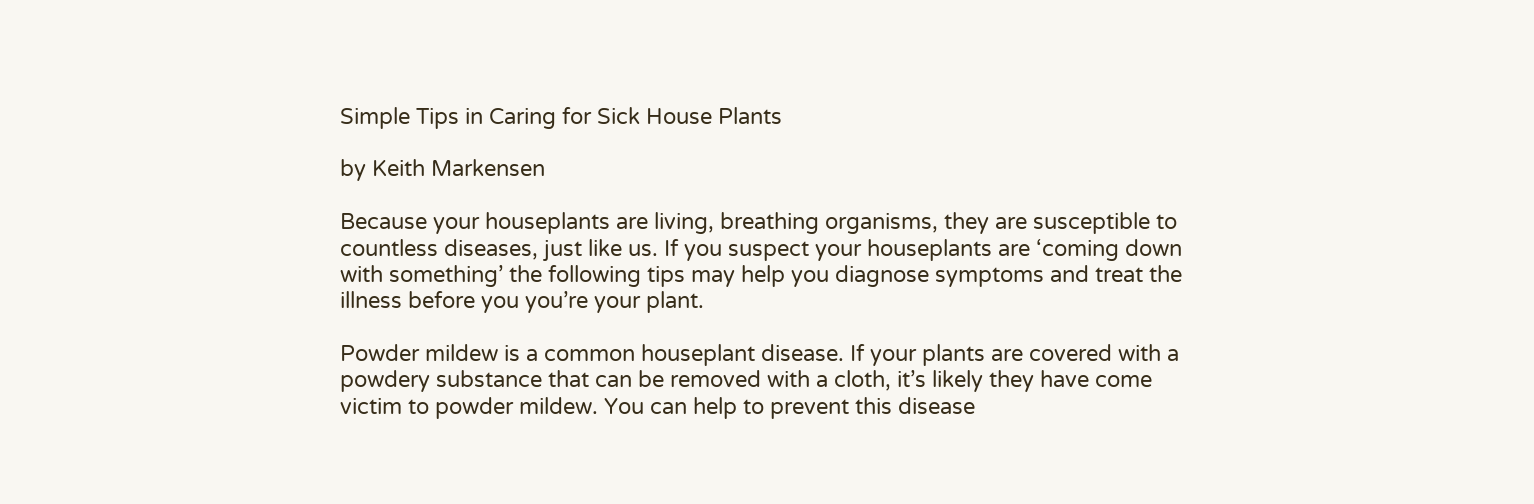Simple Tips in Caring for Sick House Plants

by Keith Markensen

Because your houseplants are living, breathing organisms, they are susceptible to countless diseases, just like us. If you suspect your houseplants are ‘coming down with something’ the following tips may help you diagnose symptoms and treat the illness before you you’re your plant.

Powder mildew is a common houseplant disease. If your plants are covered with a powdery substance that can be removed with a cloth, it’s likely they have come victim to powder mildew. You can help to prevent this disease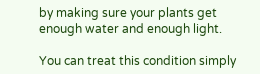by making sure your plants get enough water and enough light.

You can treat this condition simply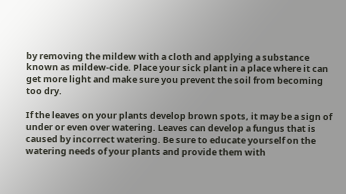by removing the mildew with a cloth and applying a substance known as mildew-cide. Place your sick plant in a place where it can get more light and make sure you prevent the soil from becoming too dry.

If the leaves on your plants develop brown spots, it may be a sign of under or even over watering. Leaves can develop a fungus that is caused by incorrect watering. Be sure to educate yourself on the watering needs of your plants and provide them with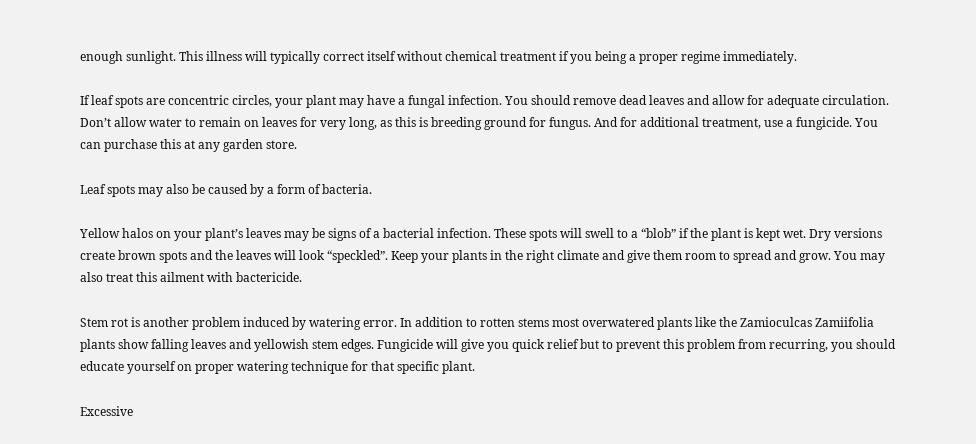enough sunlight. This illness will typically correct itself without chemical treatment if you being a proper regime immediately.

If leaf spots are concentric circles, your plant may have a fungal infection. You should remove dead leaves and allow for adequate circulation. Don’t allow water to remain on leaves for very long, as this is breeding ground for fungus. And for additional treatment, use a fungicide. You can purchase this at any garden store.

Leaf spots may also be caused by a form of bacteria.

Yellow halos on your plant’s leaves may be signs of a bacterial infection. These spots will swell to a “blob” if the plant is kept wet. Dry versions create brown spots and the leaves will look “speckled”. Keep your plants in the right climate and give them room to spread and grow. You may also treat this ailment with bactericide.

Stem rot is another problem induced by watering error. In addition to rotten stems most overwatered plants like the Zamioculcas Zamiifolia plants show falling leaves and yellowish stem edges. Fungicide will give you quick relief but to prevent this problem from recurring, you should educate yourself on proper watering technique for that specific plant.

Excessive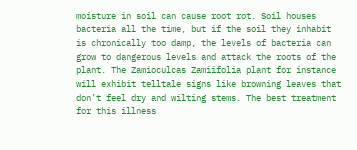moisture in soil can cause root rot. Soil houses bacteria all the time, but if the soil they inhabit is chronically too damp, the levels of bacteria can grow to dangerous levels and attack the roots of the plant. The Zamioculcas Zamiifolia plant for instance will exhibit telltale signs like browning leaves that don’t feel dry and wilting stems. The best treatment for this illness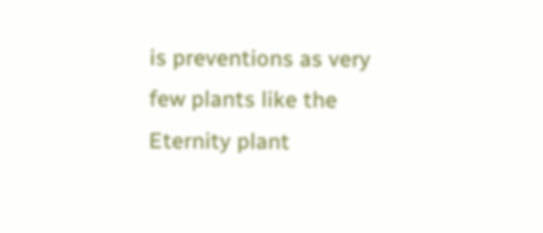is preventions as very few plants like the Eternity plant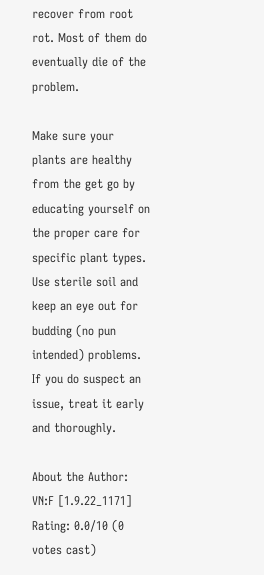recover from root rot. Most of them do eventually die of the problem.

Make sure your plants are healthy from the get go by educating yourself on the proper care for specific plant types. Use sterile soil and keep an eye out for budding (no pun intended) problems. If you do suspect an issue, treat it early and thoroughly.

About the Author:
VN:F [1.9.22_1171]
Rating: 0.0/10 (0 votes cast)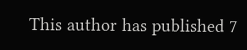This author has published 7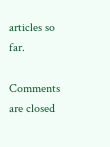articles so far.

Comments are closed